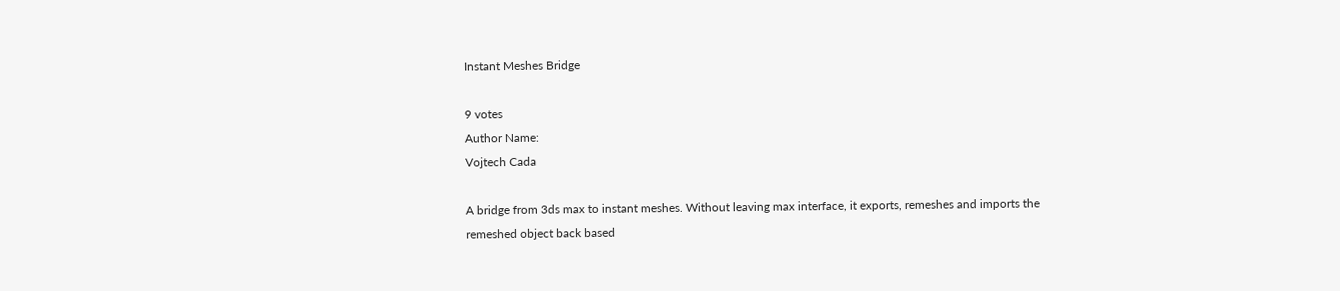Instant Meshes Bridge

9 votes
Author Name:
Vojtech Cada

A bridge from 3ds max to instant meshes. Without leaving max interface, it exports, remeshes and imports the remeshed object back based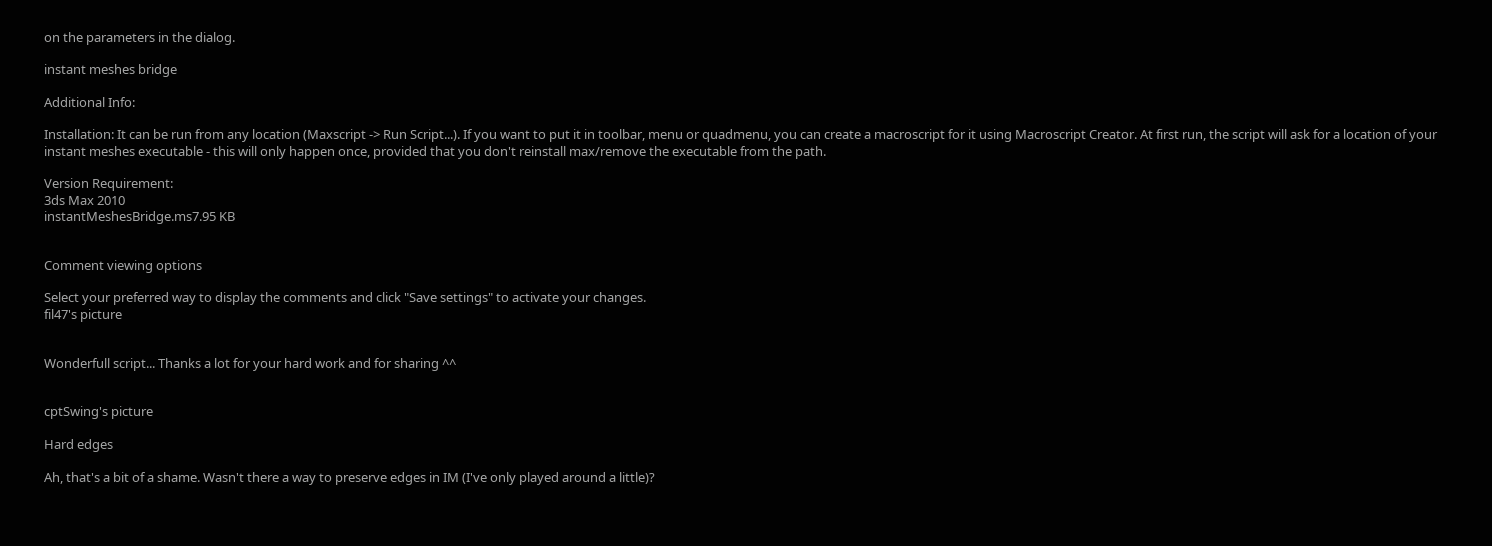on the parameters in the dialog.

instant meshes bridge

Additional Info:

Installation: It can be run from any location (Maxscript -> Run Script...). If you want to put it in toolbar, menu or quadmenu, you can create a macroscript for it using Macroscript Creator. At first run, the script will ask for a location of your instant meshes executable - this will only happen once, provided that you don't reinstall max/remove the executable from the path.

Version Requirement:
3ds Max 2010
instantMeshesBridge.ms7.95 KB


Comment viewing options

Select your preferred way to display the comments and click "Save settings" to activate your changes.
fil47's picture


Wonderfull script... Thanks a lot for your hard work and for sharing ^^


cptSwing's picture

Hard edges

Ah, that's a bit of a shame. Wasn't there a way to preserve edges in IM (I've only played around a little)?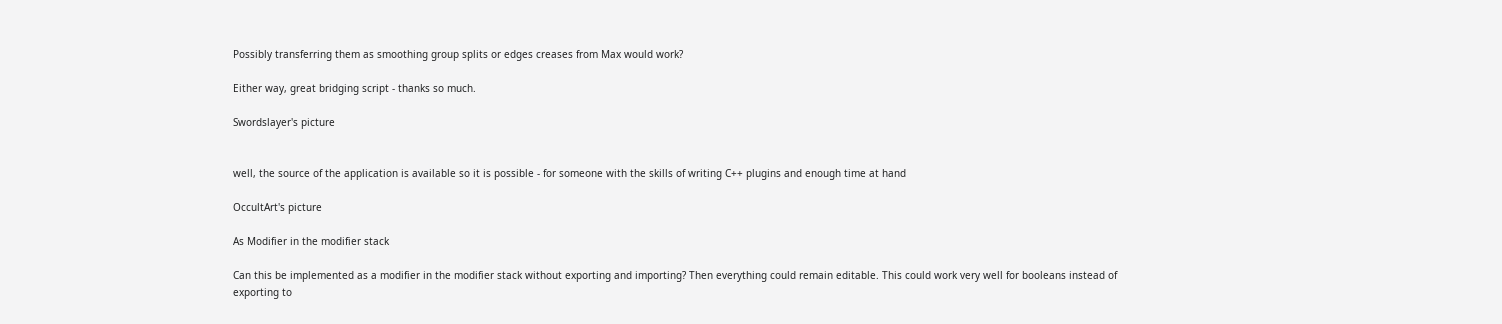Possibly transferring them as smoothing group splits or edges creases from Max would work?

Either way, great bridging script - thanks so much.

Swordslayer's picture


well, the source of the application is available so it is possible - for someone with the skills of writing C++ plugins and enough time at hand

OccultArt's picture

As Modifier in the modifier stack

Can this be implemented as a modifier in the modifier stack without exporting and importing? Then everything could remain editable. This could work very well for booleans instead of exporting to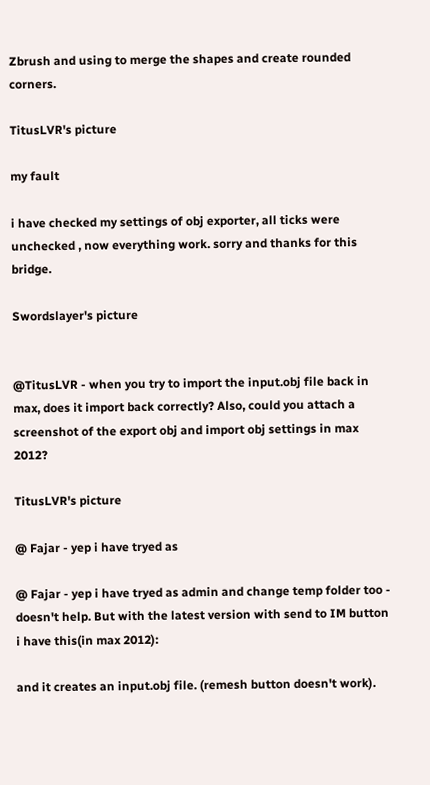Zbrush and using to merge the shapes and create rounded corners.

TitusLVR's picture

my fault

i have checked my settings of obj exporter, all ticks were unchecked , now everything work. sorry and thanks for this bridge.

Swordslayer's picture


@TitusLVR - when you try to import the input.obj file back in max, does it import back correctly? Also, could you attach a screenshot of the export obj and import obj settings in max 2012?

TitusLVR's picture

@ Fajar - yep i have tryed as

@ Fajar - yep i have tryed as admin and change temp folder too - doesn't help. But with the latest version with send to IM button i have this(in max 2012):

and it creates an input.obj file. (remesh button doesn't work).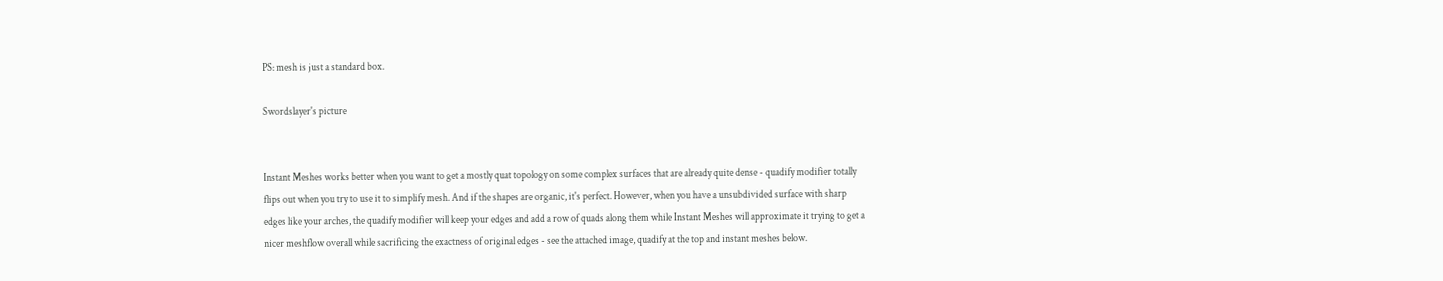PS: mesh is just a standard box.

Swordslayer's picture


Instant Meshes works better when you want to get a mostly quat topology on some complex surfaces that are already quite dense - quadify modifier totally flips out when you try to use it to simplify mesh. And if the shapes are organic, it's perfect. However, when you have a unsubdivided surface with sharp edges like your arches, the quadify modifier will keep your edges and add a row of quads along them while Instant Meshes will approximate it trying to get a nicer meshflow overall while sacrificing the exactness of original edges - see the attached image, quadify at the top and instant meshes below.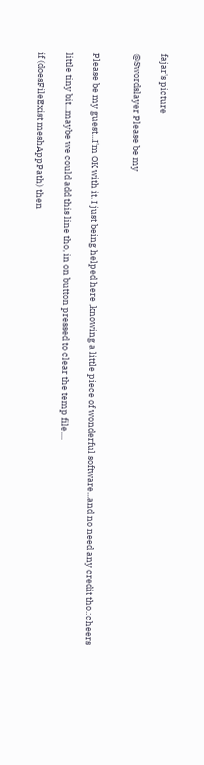fajar's picture

@Swordslayer Please be my


Please be my guest...I'm OK with it. I just being helped here ,knowing a little piece of wonderful software...and no need any credit tho.:cheers

little tiny bit...maybe we could add this line tho, in on button pressed to clear the temp file....

if (doesFileExist meshAppPath) then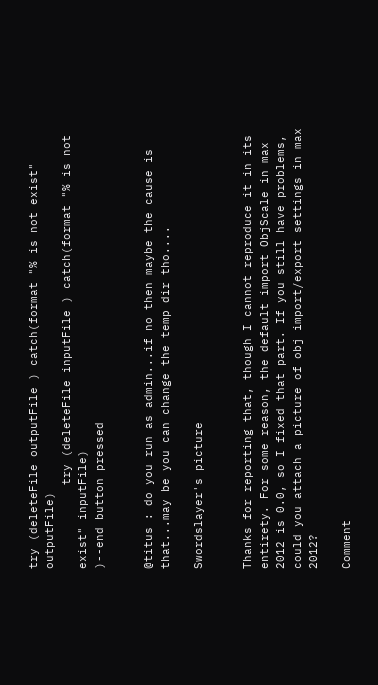try (deleteFile outputFile ) catch(format "% is not exist" outputFile)
            try (deleteFile inputFile ) catch(format "% is not exist" inputFile)
)--end button pressed


@titus : do you run as admin...if no then maybe the cause is that...may be you can change the temp dir tho....

Swordslayer's picture


Thanks for reporting that, though I cannot reproduce it in its entirety. For some reason, the default import ObjScale in max 2012 is 0.0, so I fixed that part. If you still have problems, could you attach a picture of obj import/export settings in max 2012?

Comment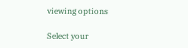viewing options

Select your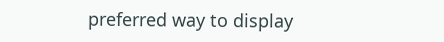preferred way to display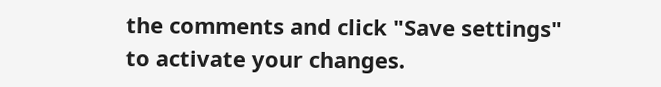the comments and click "Save settings" to activate your changes.